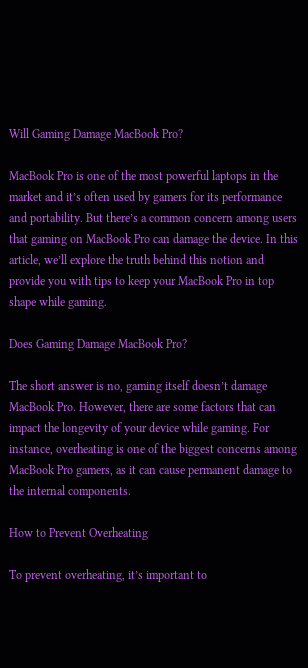Will Gaming Damage MacBook Pro?

MacBook Pro is one of the most powerful laptops in the market and it’s often used by gamers for its performance and portability. But there’s a common concern among users that gaming on MacBook Pro can damage the device. In this article, we’ll explore the truth behind this notion and provide you with tips to keep your MacBook Pro in top shape while gaming.

Does Gaming Damage MacBook Pro?

The short answer is no, gaming itself doesn’t damage MacBook Pro. However, there are some factors that can impact the longevity of your device while gaming. For instance, overheating is one of the biggest concerns among MacBook Pro gamers, as it can cause permanent damage to the internal components.

How to Prevent Overheating

To prevent overheating, it’s important to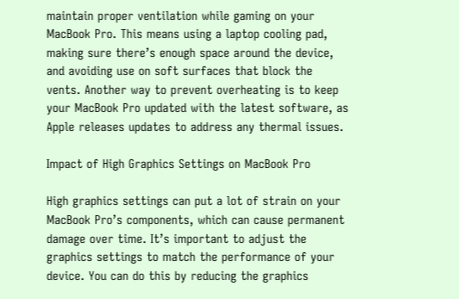maintain proper ventilation while gaming on your MacBook Pro. This means using a laptop cooling pad, making sure there’s enough space around the device, and avoiding use on soft surfaces that block the vents. Another way to prevent overheating is to keep your MacBook Pro updated with the latest software, as Apple releases updates to address any thermal issues.

Impact of High Graphics Settings on MacBook Pro

High graphics settings can put a lot of strain on your MacBook Pro’s components, which can cause permanent damage over time. It’s important to adjust the graphics settings to match the performance of your device. You can do this by reducing the graphics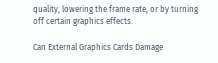quality, lowering the frame rate, or by turning off certain graphics effects.

Can External Graphics Cards Damage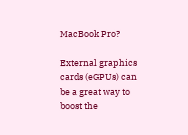MacBook Pro?

External graphics cards (eGPUs) can be a great way to boost the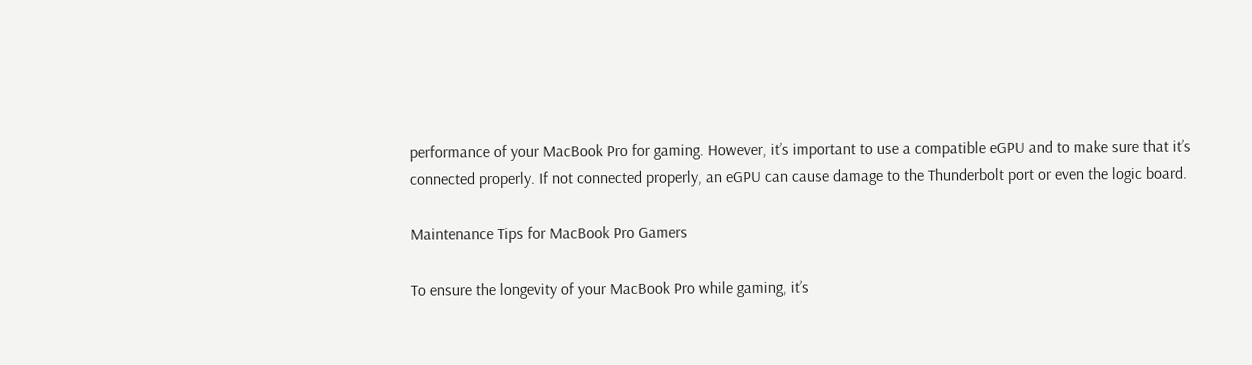performance of your MacBook Pro for gaming. However, it’s important to use a compatible eGPU and to make sure that it’s connected properly. If not connected properly, an eGPU can cause damage to the Thunderbolt port or even the logic board.

Maintenance Tips for MacBook Pro Gamers

To ensure the longevity of your MacBook Pro while gaming, it’s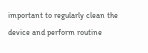important to regularly clean the device and perform routine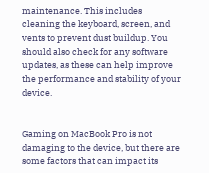maintenance. This includes cleaning the keyboard, screen, and vents to prevent dust buildup. You should also check for any software updates, as these can help improve the performance and stability of your device.


Gaming on MacBook Pro is not damaging to the device, but there are some factors that can impact its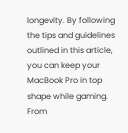longevity. By following the tips and guidelines outlined in this article, you can keep your MacBook Pro in top shape while gaming. From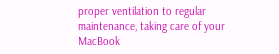proper ventilation to regular maintenance, taking care of your MacBook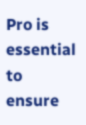Pro is essential to ensure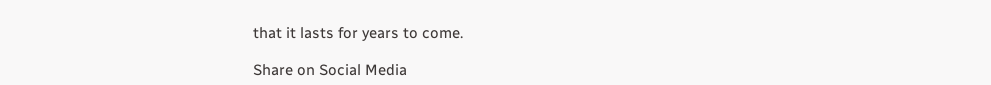that it lasts for years to come.

Share on Social Media